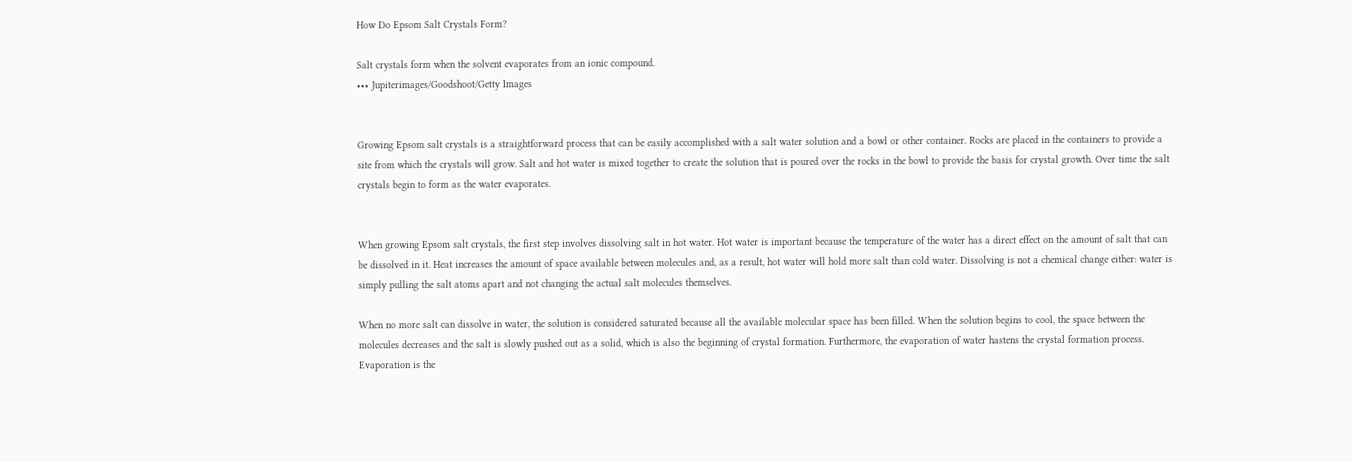How Do Epsom Salt Crystals Form?

Salt crystals form when the solvent evaporates from an ionic compound.
••• Jupiterimages/Goodshoot/Getty Images


Growing Epsom salt crystals is a straightforward process that can be easily accomplished with a salt water solution and a bowl or other container. Rocks are placed in the containers to provide a site from which the crystals will grow. Salt and hot water is mixed together to create the solution that is poured over the rocks in the bowl to provide the basis for crystal growth. Over time the salt crystals begin to form as the water evaporates.


When growing Epsom salt crystals, the first step involves dissolving salt in hot water. Hot water is important because the temperature of the water has a direct effect on the amount of salt that can be dissolved in it. Heat increases the amount of space available between molecules and, as a result, hot water will hold more salt than cold water. Dissolving is not a chemical change either: water is simply pulling the salt atoms apart and not changing the actual salt molecules themselves.

When no more salt can dissolve in water, the solution is considered saturated because all the available molecular space has been filled. When the solution begins to cool, the space between the molecules decreases and the salt is slowly pushed out as a solid, which is also the beginning of crystal formation. Furthermore, the evaporation of water hastens the crystal formation process. Evaporation is the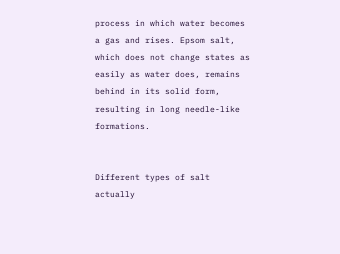process in which water becomes a gas and rises. Epsom salt, which does not change states as easily as water does, remains behind in its solid form, resulting in long needle-like formations.


Different types of salt actually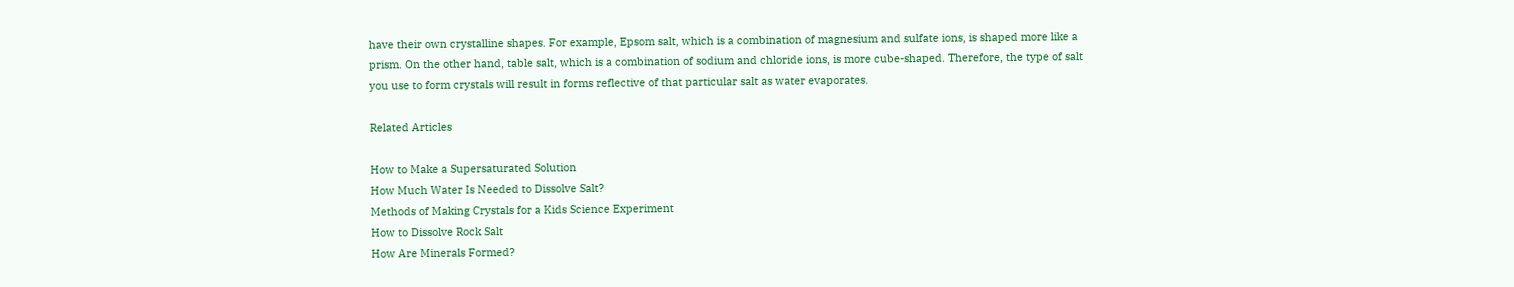have their own crystalline shapes. For example, Epsom salt, which is a combination of magnesium and sulfate ions, is shaped more like a prism. On the other hand, table salt, which is a combination of sodium and chloride ions, is more cube-shaped. Therefore, the type of salt you use to form crystals will result in forms reflective of that particular salt as water evaporates.

Related Articles

How to Make a Supersaturated Solution
How Much Water Is Needed to Dissolve Salt?
Methods of Making Crystals for a Kids Science Experiment
How to Dissolve Rock Salt
How Are Minerals Formed?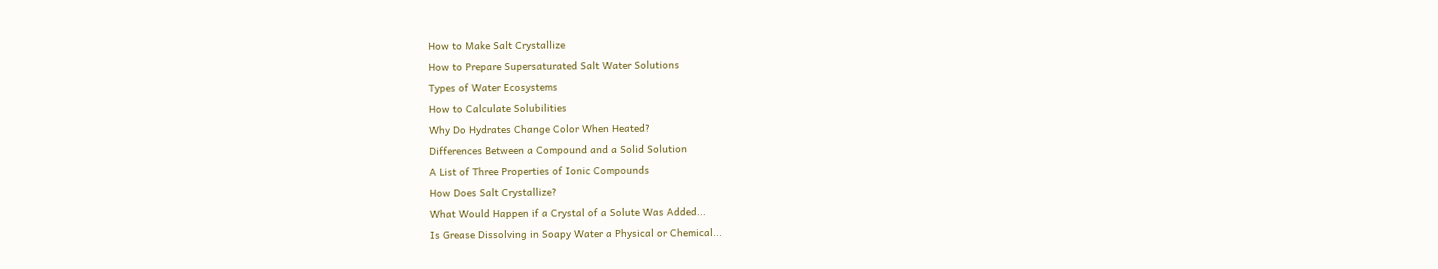How to Make Salt Crystallize
How to Prepare Supersaturated Salt Water Solutions
Types of Water Ecosystems
How to Calculate Solubilities
Why Do Hydrates Change Color When Heated?
Differences Between a Compound and a Solid Solution
A List of Three Properties of Ionic Compounds
How Does Salt Crystallize?
What Would Happen if a Crystal of a Solute Was Added...
Is Grease Dissolving in Soapy Water a Physical or Chemical...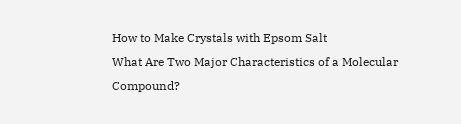How to Make Crystals with Epsom Salt
What Are Two Major Characteristics of a Molecular Compound?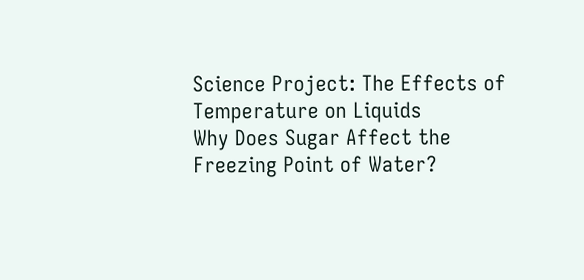Science Project: The Effects of Temperature on Liquids
Why Does Sugar Affect the Freezing Point of Water?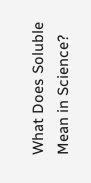What Does Soluble Mean in Science?